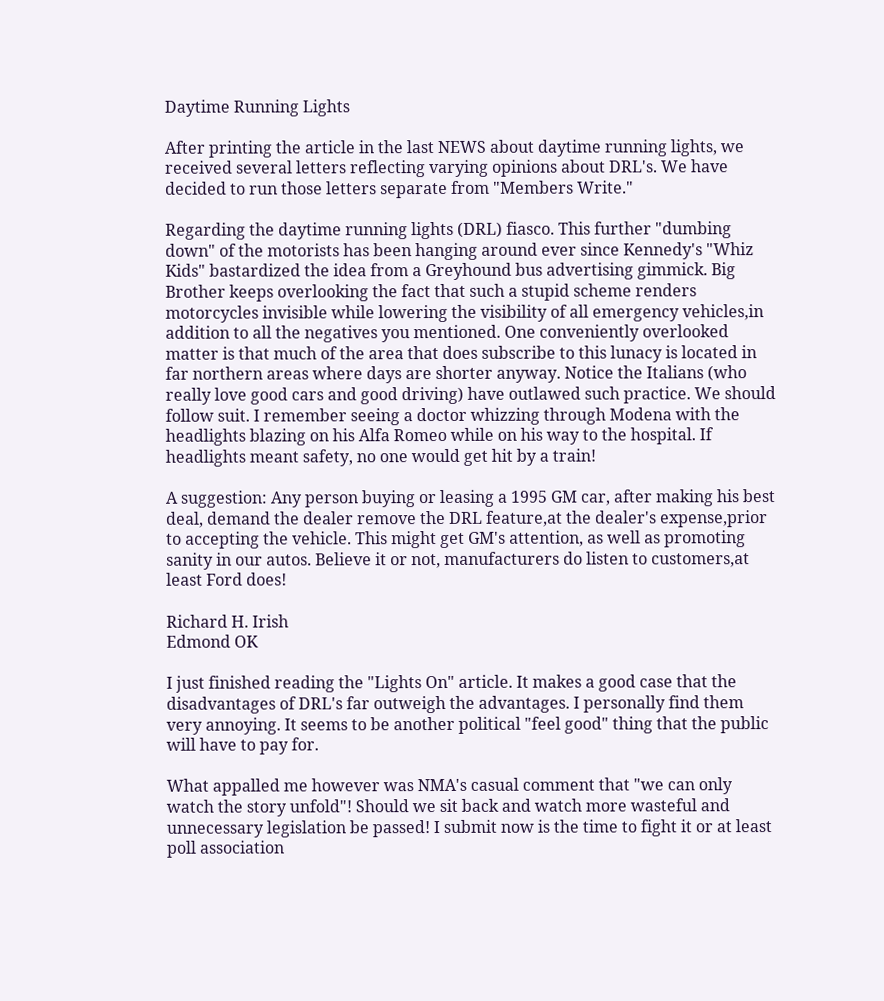Daytime Running Lights

After printing the article in the last NEWS about daytime running lights, we received several letters reflecting varying opinions about DRL's. We have decided to run those letters separate from "Members Write."

Regarding the daytime running lights (DRL) fiasco. This further "dumbing down" of the motorists has been hanging around ever since Kennedy's "Whiz Kids" bastardized the idea from a Greyhound bus advertising gimmick. Big Brother keeps overlooking the fact that such a stupid scheme renders motorcycles invisible while lowering the visibility of all emergency vehicles,in addition to all the negatives you mentioned. One conveniently overlooked matter is that much of the area that does subscribe to this lunacy is located in far northern areas where days are shorter anyway. Notice the Italians (who really love good cars and good driving) have outlawed such practice. We should follow suit. I remember seeing a doctor whizzing through Modena with the headlights blazing on his Alfa Romeo while on his way to the hospital. If headlights meant safety, no one would get hit by a train!

A suggestion: Any person buying or leasing a 1995 GM car, after making his best deal, demand the dealer remove the DRL feature,at the dealer's expense,prior to accepting the vehicle. This might get GM's attention, as well as promoting sanity in our autos. Believe it or not, manufacturers do listen to customers,at least Ford does!

Richard H. Irish
Edmond OK

I just finished reading the "Lights On" article. It makes a good case that the disadvantages of DRL's far outweigh the advantages. I personally find them very annoying. It seems to be another political "feel good" thing that the public will have to pay for.

What appalled me however was NMA's casual comment that "we can only watch the story unfold"! Should we sit back and watch more wasteful and unnecessary legislation be passed! I submit now is the time to fight it or at least poll association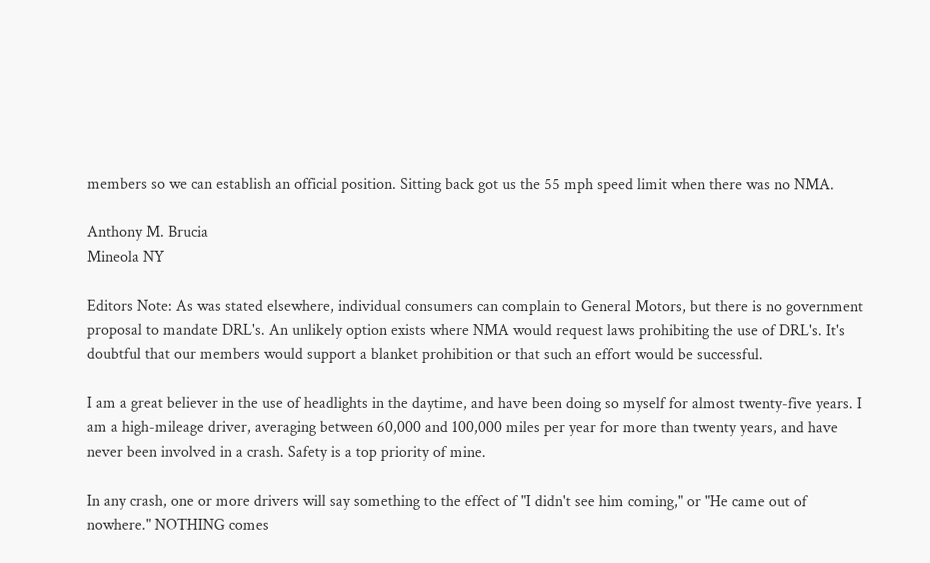members so we can establish an official position. Sitting back got us the 55 mph speed limit when there was no NMA.

Anthony M. Brucia
Mineola NY

Editors Note: As was stated elsewhere, individual consumers can complain to General Motors, but there is no government proposal to mandate DRL's. An unlikely option exists where NMA would request laws prohibiting the use of DRL's. It's doubtful that our members would support a blanket prohibition or that such an effort would be successful.

I am a great believer in the use of headlights in the daytime, and have been doing so myself for almost twenty-five years. I am a high-mileage driver, averaging between 60,000 and 100,000 miles per year for more than twenty years, and have never been involved in a crash. Safety is a top priority of mine.

In any crash, one or more drivers will say something to the effect of "I didn't see him coming," or "He came out of nowhere." NOTHING comes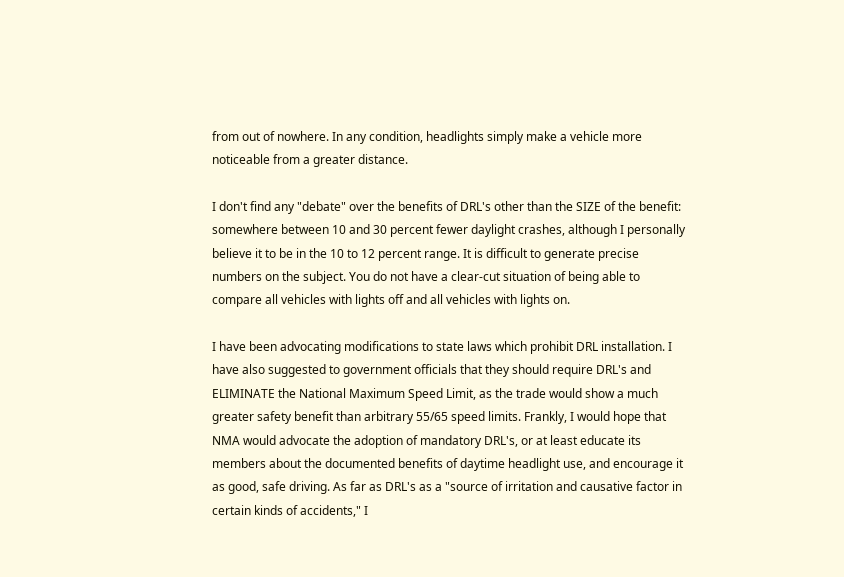from out of nowhere. In any condition, headlights simply make a vehicle more noticeable from a greater distance.

I don't find any "debate" over the benefits of DRL's other than the SIZE of the benefit: somewhere between 10 and 30 percent fewer daylight crashes, although I personally believe it to be in the 10 to 12 percent range. It is difficult to generate precise numbers on the subject. You do not have a clear-cut situation of being able to compare all vehicles with lights off and all vehicles with lights on.

I have been advocating modifications to state laws which prohibit DRL installation. I have also suggested to government officials that they should require DRL's and ELIMINATE the National Maximum Speed Limit, as the trade would show a much greater safety benefit than arbitrary 55/65 speed limits. Frankly, I would hope that NMA would advocate the adoption of mandatory DRL's, or at least educate its members about the documented benefits of daytime headlight use, and encourage it as good, safe driving. As far as DRL's as a "source of irritation and causative factor in certain kinds of accidents," I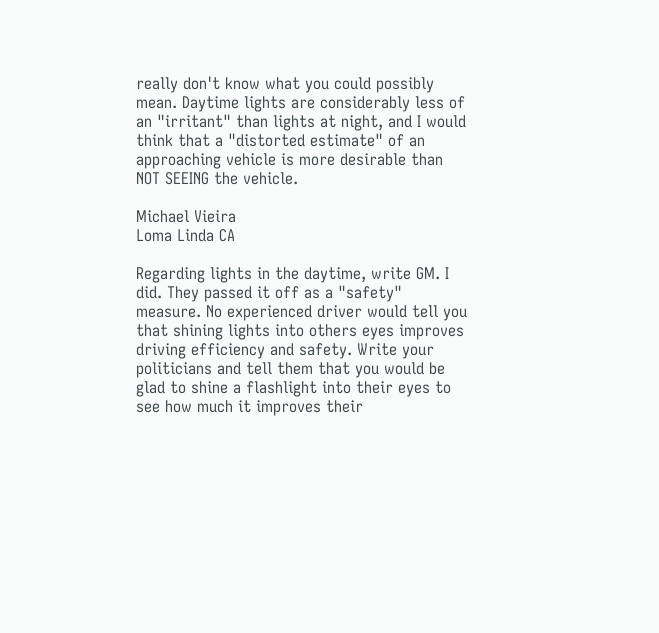really don't know what you could possibly mean. Daytime lights are considerably less of an "irritant" than lights at night, and I would think that a "distorted estimate" of an approaching vehicle is more desirable than NOT SEEING the vehicle.

Michael Vieira
Loma Linda CA

Regarding lights in the daytime, write GM. I did. They passed it off as a "safety" measure. No experienced driver would tell you that shining lights into others eyes improves driving efficiency and safety. Write your politicians and tell them that you would be glad to shine a flashlight into their eyes to see how much it improves their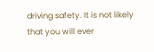driving safety. It is not likely that you will ever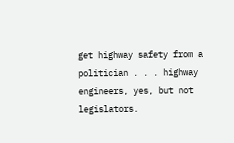get highway safety from a politician . . . highway engineers, yes, but not legislators.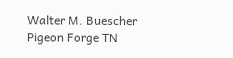Walter M. Buescher
Pigeon Forge TN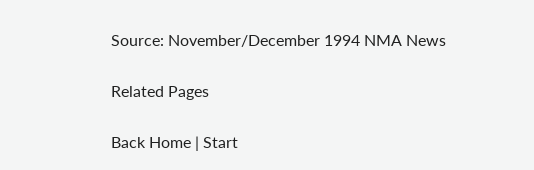Source: November/December 1994 NMA News

Related Pages

Back Home | Start